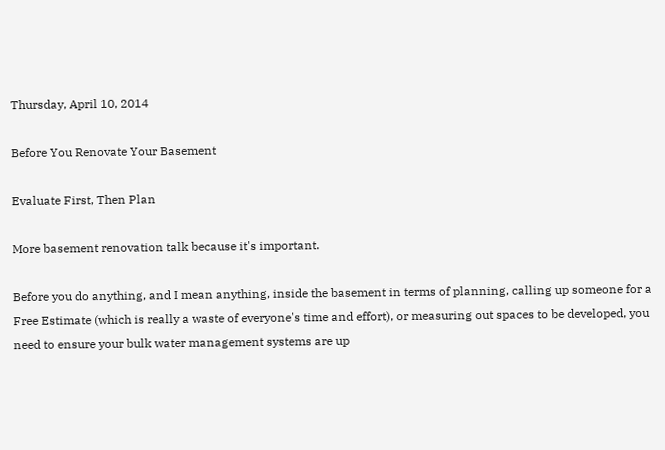Thursday, April 10, 2014

Before You Renovate Your Basement

Evaluate First, Then Plan

More basement renovation talk because it's important.

Before you do anything, and I mean anything, inside the basement in terms of planning, calling up someone for a Free Estimate (which is really a waste of everyone's time and effort), or measuring out spaces to be developed, you need to ensure your bulk water management systems are up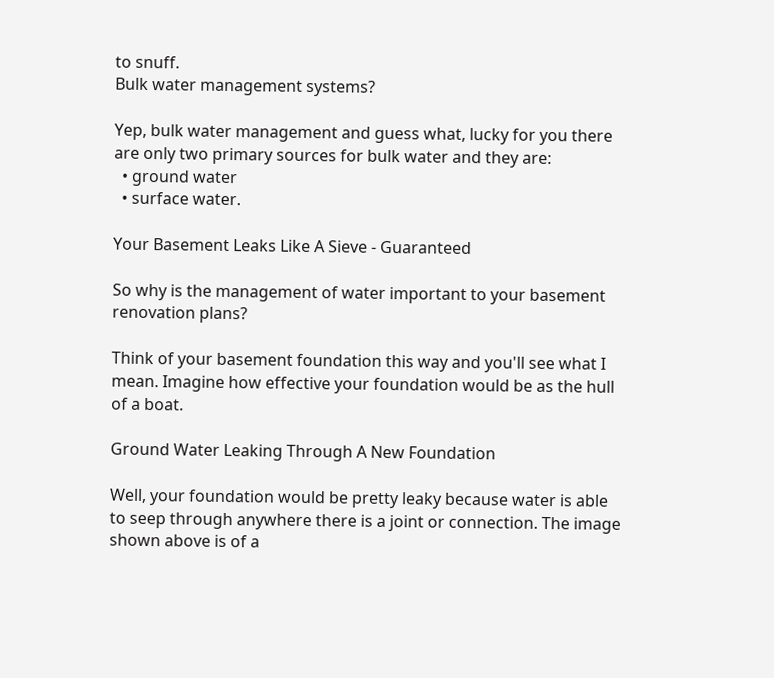to snuff.
Bulk water management systems?

Yep, bulk water management and guess what, lucky for you there are only two primary sources for bulk water and they are:
  • ground water
  • surface water.

Your Basement Leaks Like A Sieve - Guaranteed

So why is the management of water important to your basement renovation plans?

Think of your basement foundation this way and you'll see what I mean. Imagine how effective your foundation would be as the hull of a boat.

Ground Water Leaking Through A New Foundation

Well, your foundation would be pretty leaky because water is able to seep through anywhere there is a joint or connection. The image shown above is of a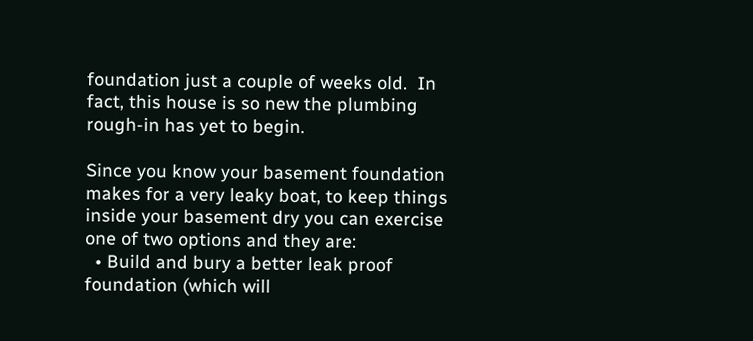foundation just a couple of weeks old.  In fact, this house is so new the plumbing rough-in has yet to begin.

Since you know your basement foundation makes for a very leaky boat, to keep things inside your basement dry you can exercise one of two options and they are:
  • Build and bury a better leak proof foundation (which will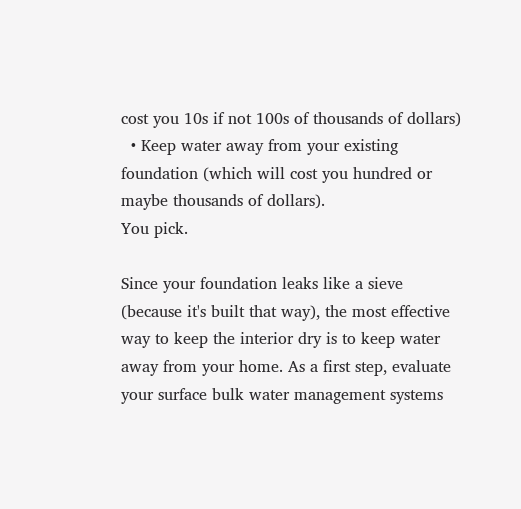cost you 10s if not 100s of thousands of dollars)
  • Keep water away from your existing foundation (which will cost you hundred or maybe thousands of dollars).
You pick.

Since your foundation leaks like a sieve (because it's built that way), the most effective way to keep the interior dry is to keep water away from your home. As a first step, evaluate your surface bulk water management systems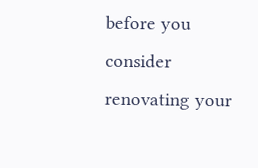before you consider renovating your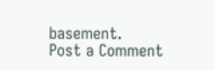basement.
Post a Comment